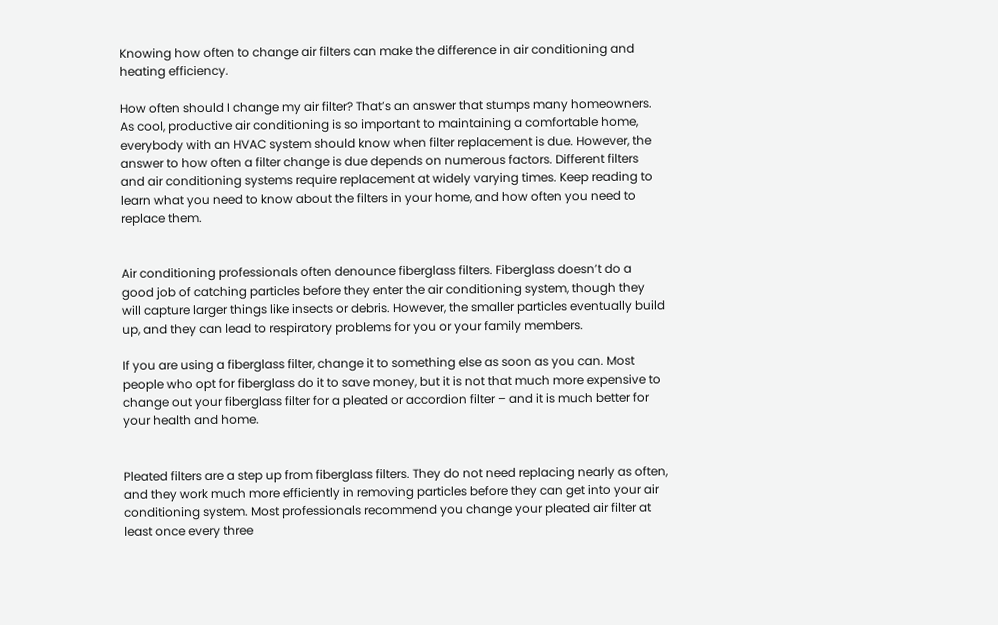Knowing how often to change air filters can make the difference in air conditioning and heating efficiency.

How often should I change my air filter? That’s an answer that stumps many homeowners. As cool, productive air conditioning is so important to maintaining a comfortable home, everybody with an HVAC system should know when filter replacement is due. However, the answer to how often a filter change is due depends on numerous factors. Different filters and air conditioning systems require replacement at widely varying times. Keep reading to learn what you need to know about the filters in your home, and how often you need to replace them.


Air conditioning professionals often denounce fiberglass filters. Fiberglass doesn’t do a good job of catching particles before they enter the air conditioning system, though they will capture larger things like insects or debris. However, the smaller particles eventually build up, and they can lead to respiratory problems for you or your family members.

If you are using a fiberglass filter, change it to something else as soon as you can. Most people who opt for fiberglass do it to save money, but it is not that much more expensive to change out your fiberglass filter for a pleated or accordion filter – and it is much better for your health and home.


Pleated filters are a step up from fiberglass filters. They do not need replacing nearly as often, and they work much more efficiently in removing particles before they can get into your air conditioning system. Most professionals recommend you change your pleated air filter at least once every three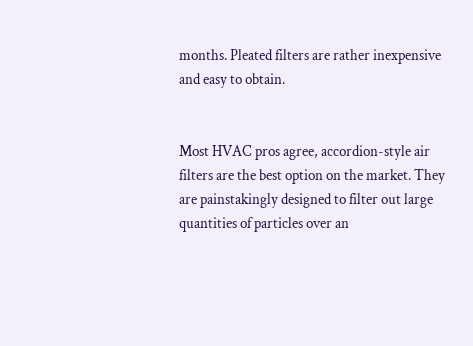months. Pleated filters are rather inexpensive and easy to obtain.


Most HVAC pros agree, accordion-style air filters are the best option on the market. They are painstakingly designed to filter out large quantities of particles over an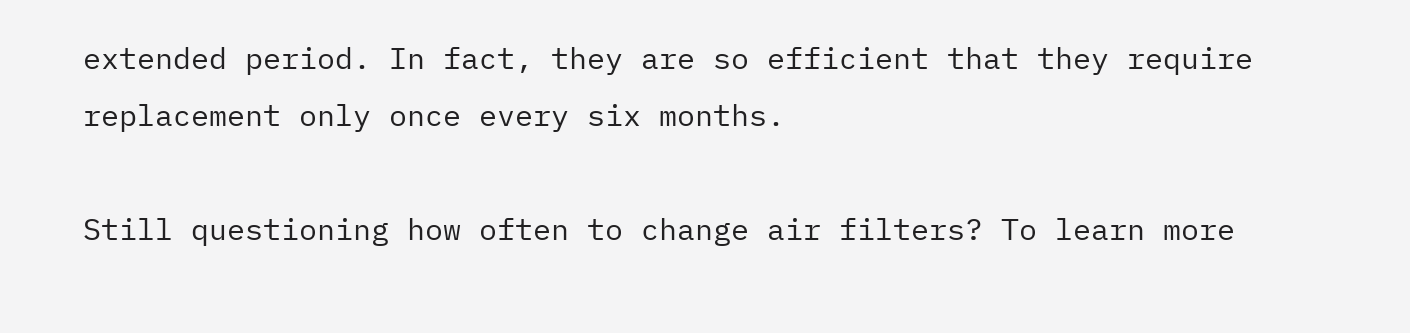extended period. In fact, they are so efficient that they require replacement only once every six months.

Still questioning how often to change air filters? To learn more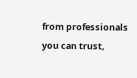from professionals you can trust,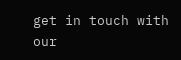get in touch with our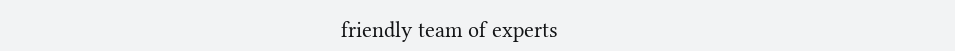friendly team of experts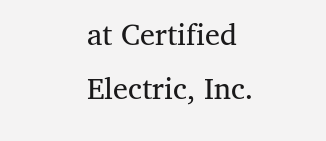at Certified Electric, Inc.